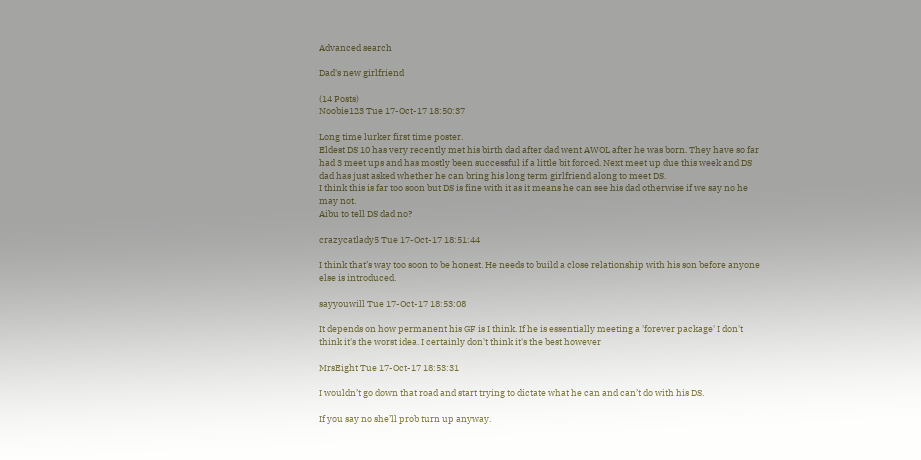Advanced search

Dad's new girlfriend

(14 Posts)
Noobie123 Tue 17-Oct-17 18:50:37

Long time lurker first time poster.
Eldest DS 10 has very recently met his birth dad after dad went AWOL after he was born. They have so far had 3 meet ups and has mostly been successful if a little bit forced. Next meet up due this week and DS dad has just asked whether he can bring his long term girlfriend along to meet DS.
I think this is far too soon but DS is fine with it as it means he can see his dad otherwise if we say no he may not.
Aibu to tell DS dad no?

crazycatlady5 Tue 17-Oct-17 18:51:44

I think that’s way too soon to be honest. He needs to build a close relationship with his son before anyone else is introduced.

sayyouwill Tue 17-Oct-17 18:53:08

It depends on how permanent his GF is I think. If he is essentially meeting a 'forever package' I don't think it's the worst idea. I certainly don't think it's the best however

MrsEight Tue 17-Oct-17 18:53:31

I wouldn’t go down that road and start trying to dictate what he can and can’t do with his DS.

If you say no she’ll prob turn up anyway.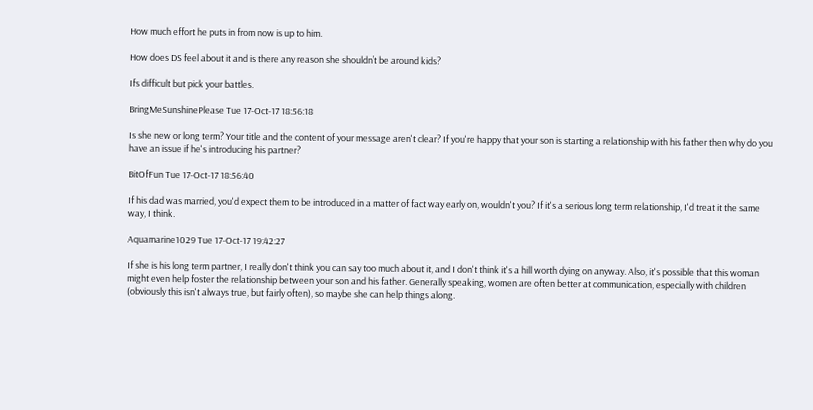How much effort he puts in from now is up to him.

How does DS feel about it and is there any reason she shouldn’t be around kids?

Ifs difficult but pick your battles.

BringMeSunshinePlease Tue 17-Oct-17 18:56:18

Is she new or long term? Your title and the content of your message aren't clear? If you're happy that your son is starting a relationship with his father then why do you have an issue if he's introducing his partner?

BitOfFun Tue 17-Oct-17 18:56:40

If his dad was married, you'd expect them to be introduced in a matter of fact way early on, wouldn't you? If it's a serious long term relationship, I'd treat it the same way, I think.

Aquamarine1029 Tue 17-Oct-17 19:42:27

If she is his long term partner, I really don't think you can say too much about it, and I don't think it's a hill worth dying on anyway. Also, it's possible that this woman might even help foster the relationship between your son and his father. Generally speaking, women are often better at communication, especially with children (obviously this isn't always true, but fairly often), so maybe she can help things along.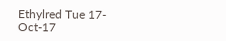Ethylred Tue 17-Oct-17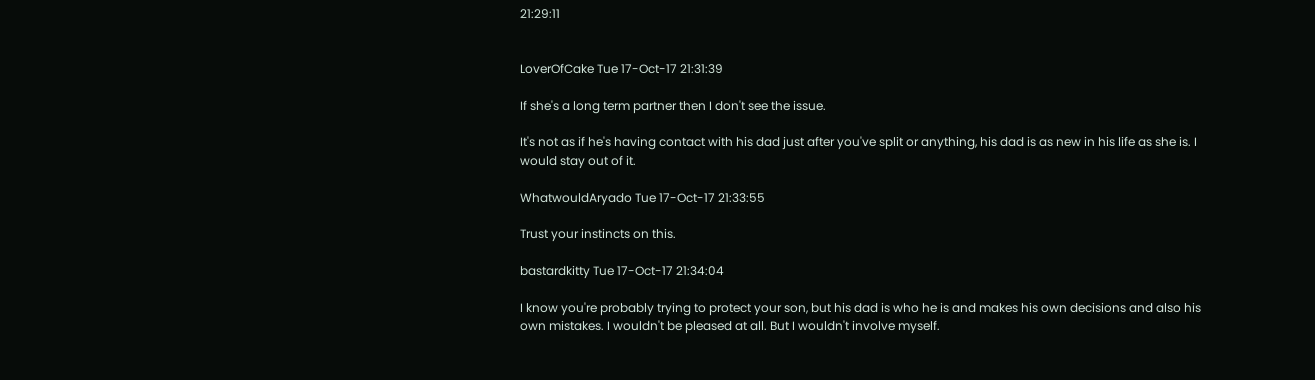21:29:11


LoverOfCake Tue 17-Oct-17 21:31:39

If she's a long term partner then I don't see the issue.

It's not as if he's having contact with his dad just after you've split or anything, his dad is as new in his life as she is. I would stay out of it.

WhatwouldAryado Tue 17-Oct-17 21:33:55

Trust your instincts on this.

bastardkitty Tue 17-Oct-17 21:34:04

I know you're probably trying to protect your son, but his dad is who he is and makes his own decisions and also his own mistakes. I wouldn't be pleased at all. But I wouldn't involve myself.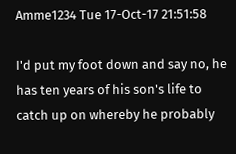Amme1234 Tue 17-Oct-17 21:51:58

I'd put my foot down and say no, he has ten years of his son's life to catch up on whereby he probably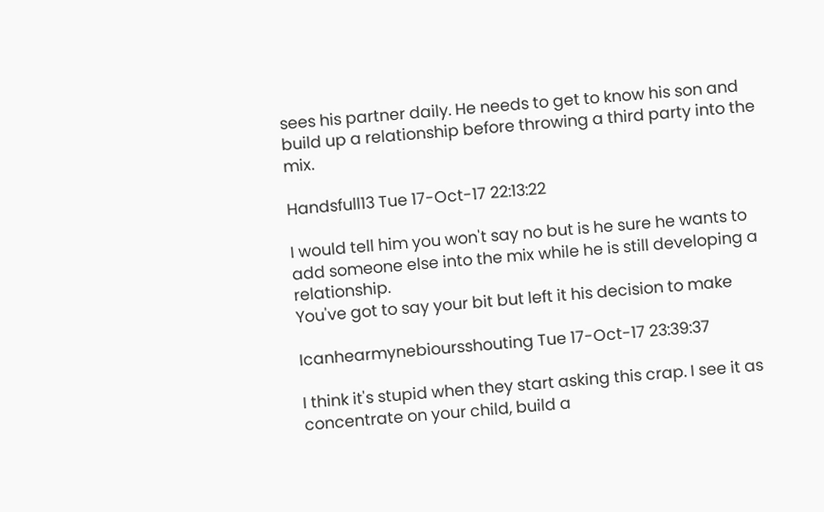sees his partner daily. He needs to get to know his son and build up a relationship before throwing a third party into the mix.

Handsfull13 Tue 17-Oct-17 22:13:22

I would tell him you won't say no but is he sure he wants to add someone else into the mix while he is still developing a relationship.
You've got to say your bit but left it his decision to make

Icanhearmynebioursshouting Tue 17-Oct-17 23:39:37

I think it's stupid when they start asking this crap. I see it as concentrate on your child, build a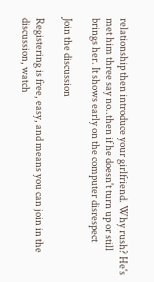relationship then introduce your girlfriend. Why rush? He's met him three say no..then if he doesn't turn up or still brings her. It shows early on the computer disrespect

Join the discussion

Registering is free, easy, and means you can join in the discussion, watch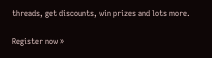threads, get discounts, win prizes and lots more.

Register now »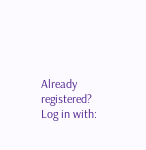Already registered? Log in with: